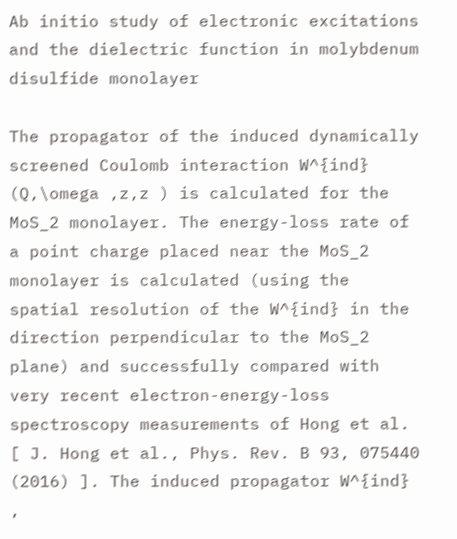Ab initio study of electronic excitations and the dielectric function in molybdenum disulfide monolayer

The propagator of the induced dynamically screened Coulomb interaction W^{ind} (Q,\omega ,z,z ) is calculated for the MoS_2 monolayer. The energy-loss rate of a point charge placed near the MoS_2 monolayer is calculated (using the spatial resolution of the W^{ind} in the direction perpendicular to the MoS_2 plane) and successfully compared with very recent electron-energy-loss spectroscopy measurements of Hong et al. [ J. Hong et al., Phys. Rev. B 93, 075440 (2016) ]. The induced propagator W^{ind} ,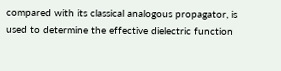compared with its classical analogous propagator, is used to determine the effective dielectric function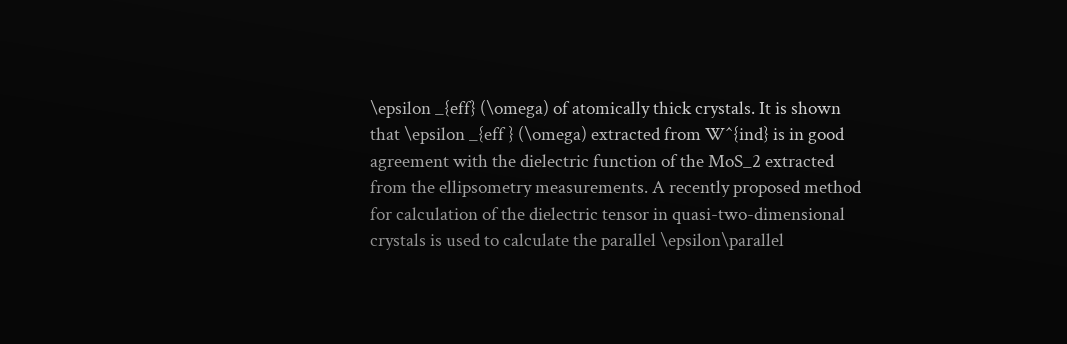\epsilon _{eff} (\omega) of atomically thick crystals. It is shown that \epsilon _{eff } (\omega) extracted from W^{ind} is in good agreement with the dielectric function of the MoS_2 extracted from the ellipsometry measurements. A recently proposed method for calculation of the dielectric tensor in quasi-two-dimensional crystals is used to calculate the parallel \epsilon\parallel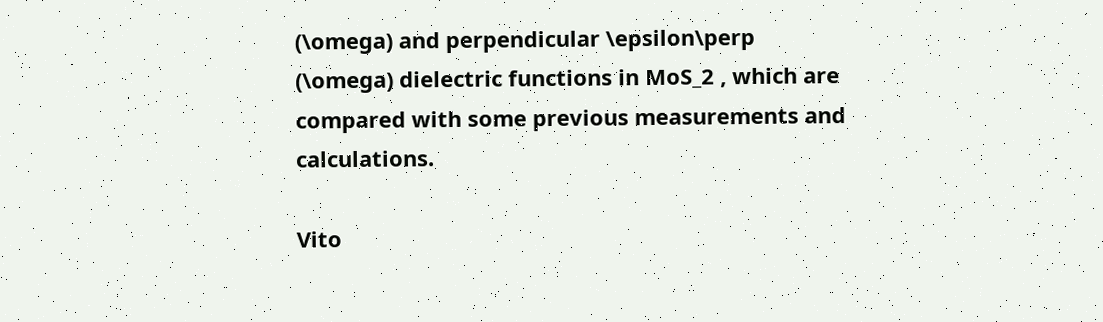(\omega) and perpendicular \epsilon\perp (\omega) dielectric functions in MoS_2 , which are compared with some previous measurements and calculations.

Vito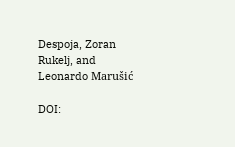Despoja, Zoran Rukelj, and Leonardo Marušić

DOI: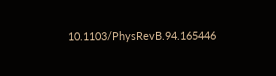10.1103/PhysRevB.94.165446